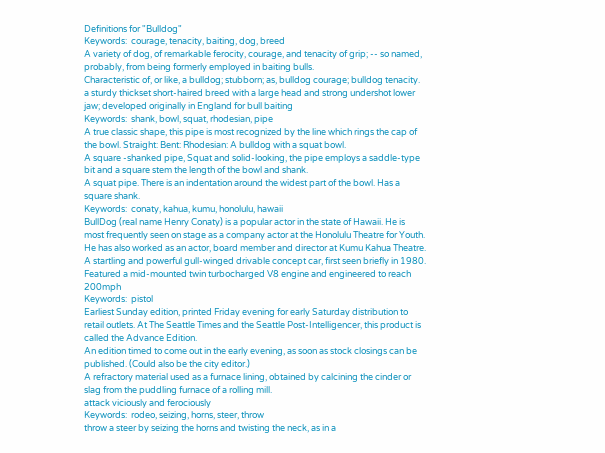Definitions for "Bulldog"
Keywords:  courage, tenacity, baiting, dog, breed
A variety of dog, of remarkable ferocity, courage, and tenacity of grip; -- so named, probably, from being formerly employed in baiting bulls.
Characteristic of, or like, a bulldog; stubborn; as, bulldog courage; bulldog tenacity.
a sturdy thickset short-haired breed with a large head and strong undershot lower jaw; developed originally in England for bull baiting
Keywords:  shank, bowl, squat, rhodesian, pipe
A true classic shape, this pipe is most recognized by the line which rings the cap of the bowl. Straight: Bent: Rhodesian: A bulldog with a squat bowl.
A square -shanked pipe, Squat and solid-looking, the pipe employs a saddle-type bit and a square stem the length of the bowl and shank.
A squat pipe. There is an indentation around the widest part of the bowl. Has a square shank.
Keywords:  conaty, kahua, kumu, honolulu, hawaii
BullDog (real name Henry Conaty) is a popular actor in the state of Hawaii. He is most frequently seen on stage as a company actor at the Honolulu Theatre for Youth. He has also worked as an actor, board member and director at Kumu Kahua Theatre.
A startling and powerful gull-winged drivable concept car, first seen briefly in 1980. Featured a mid-mounted twin turbocharged V8 engine and engineered to reach 200mph
Keywords:  pistol
Earliest Sunday edition, printed Friday evening for early Saturday distribution to retail outlets. At The Seattle Times and the Seattle Post-Intelligencer, this product is called the Advance Edition.
An edition timed to come out in the early evening, as soon as stock closings can be published. (Could also be the city editor.)
A refractory material used as a furnace lining, obtained by calcining the cinder or slag from the puddling furnace of a rolling mill.
attack viciously and ferociously
Keywords:  rodeo, seizing, horns, steer, throw
throw a steer by seizing the horns and twisting the neck, as in a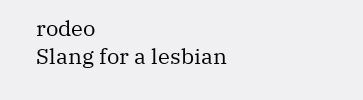rodeo
Slang for a lesbian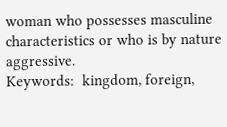woman who possesses masculine characteristics or who is by nature aggressive.
Keywords:  kingdom, foreign,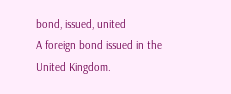bond, issued, united
A foreign bond issued in the United Kingdom.